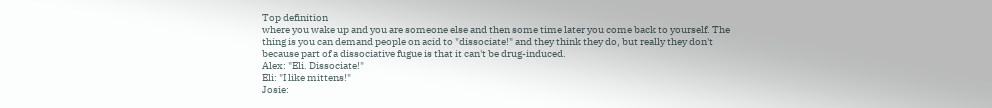Top definition
where you wake up and you are someone else and then some time later you come back to yourself. The thing is you can demand people on acid to "dissociate!" and they think they do, but really they don't because part of a dissociative fugue is that it can't be drug-induced.
Alex: "Eli. Dissociate!"
Eli: "I like mittens!"
Josie: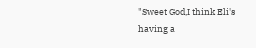"Sweet God,I think Eli's having a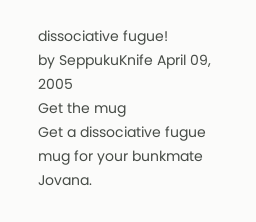dissociative fugue!
by SeppukuKnife April 09, 2005
Get the mug
Get a dissociative fugue mug for your bunkmate Jovana.